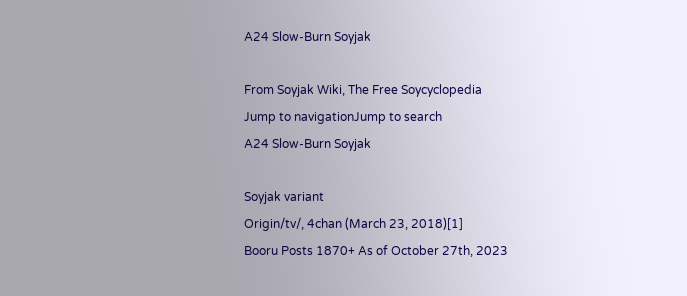A24 Slow-Burn Soyjak

From Soyjak Wiki, The Free Soycyclopedia
Jump to navigationJump to search
A24 Slow-Burn Soyjak

Soyjak variant
Origin/tv/, 4chan (March 23, 2018)[1]
Booru Posts 1870+ As of October 27th, 2023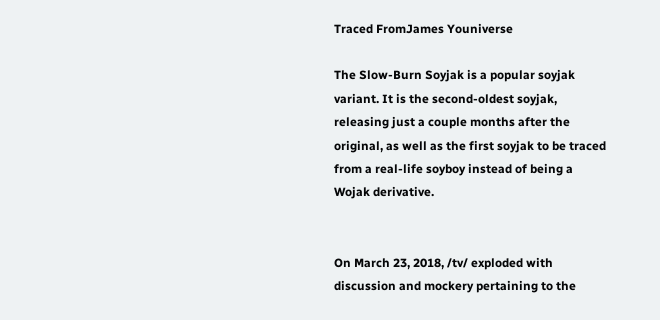Traced FromJames Youniverse

The Slow-Burn Soyjak is a popular soyjak variant. It is the second-oldest soyjak, releasing just a couple months after the original, as well as the first soyjak to be traced from a real-life soyboy instead of being a Wojak derivative.


On March 23, 2018, /tv/ exploded with discussion and mockery pertaining to the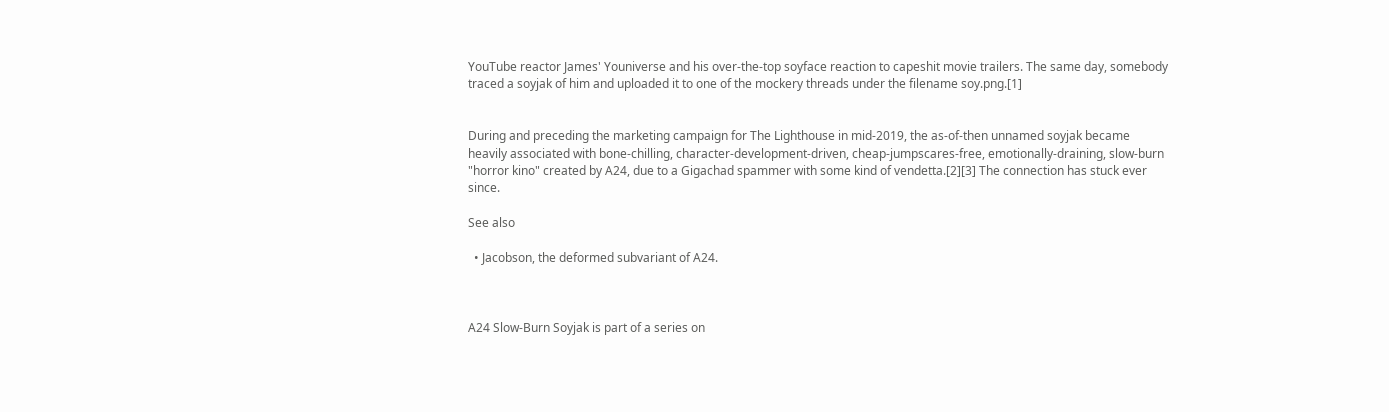YouTube reactor James' Youniverse and his over-the-top soyface reaction to capeshit movie trailers. The same day, somebody traced a soyjak of him and uploaded it to one of the mockery threads under the filename soy.png.[1]


During and preceding the marketing campaign for The Lighthouse in mid-2019, the as-of-then unnamed soyjak became heavily associated with bone-chilling, character-development-driven, cheap-jumpscares-free, emotionally-draining, slow-burn "horror kino" created by A24, due to a Gigachad spammer with some kind of vendetta.[2][3] The connection has stuck ever since.

See also

  • Jacobson, the deformed subvariant of A24.



A24 Slow-Burn Soyjak is part of a series on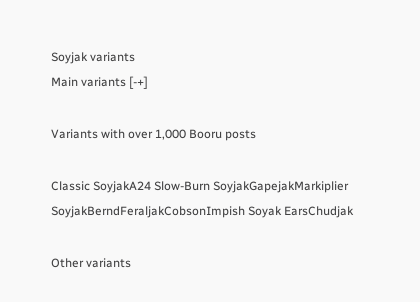Soyjak variants
Main variants [-+]

Variants with over 1,000 Booru posts

Classic SoyjakA24 Slow-Burn SoyjakGapejakMarkiplier SoyjakBerndFeraljakCobsonImpish Soyak EarsChudjak

Other variants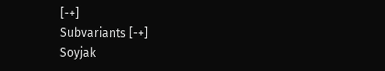[-+]
Subvariants [-+]
Soyjak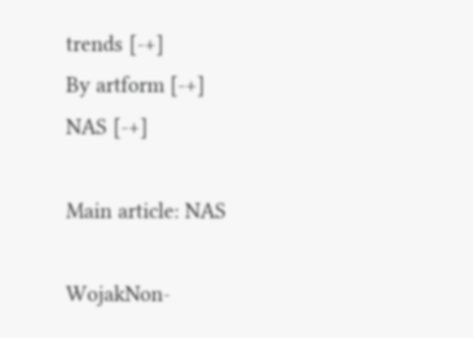trends [-+]
By artform [-+]
NAS [-+]

Main article: NAS

WojakNon-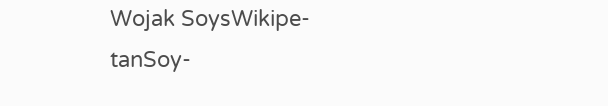Wojak SoysWikipe-tanSoy-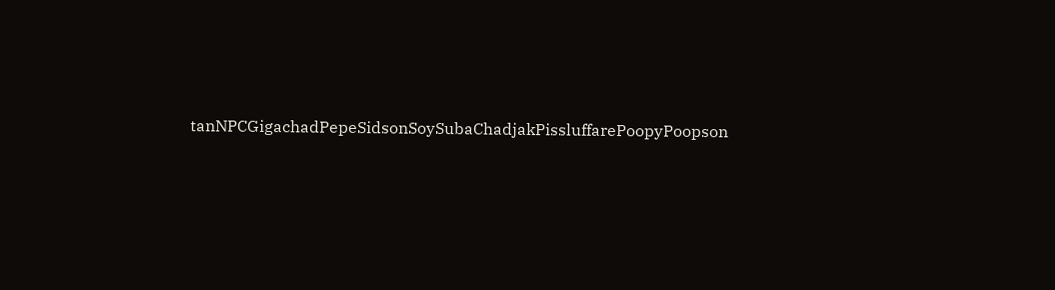tanNPCGigachadPepeSidsonSoySubaChadjakPissluffarePoopyPoopson